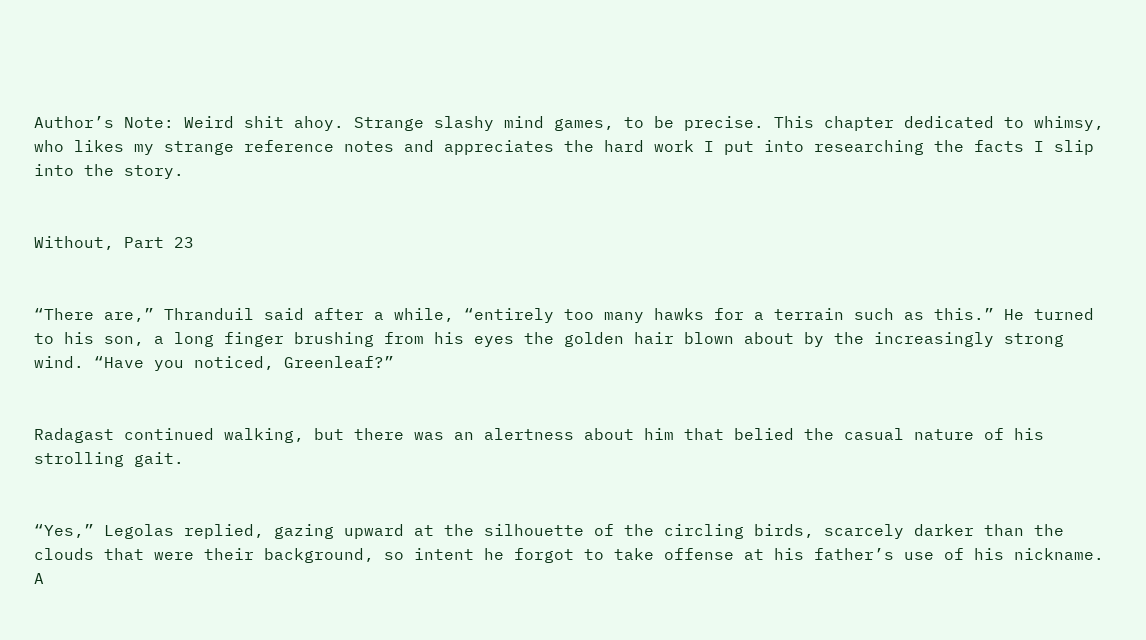Author’s Note: Weird shit ahoy. Strange slashy mind games, to be precise. This chapter dedicated to whimsy, who likes my strange reference notes and appreciates the hard work I put into researching the facts I slip into the story.


Without, Part 23


“There are,” Thranduil said after a while, “entirely too many hawks for a terrain such as this.” He turned to his son, a long finger brushing from his eyes the golden hair blown about by the increasingly strong wind. “Have you noticed, Greenleaf?”


Radagast continued walking, but there was an alertness about him that belied the casual nature of his strolling gait.


“Yes,” Legolas replied, gazing upward at the silhouette of the circling birds, scarcely darker than the clouds that were their background, so intent he forgot to take offense at his father’s use of his nickname. A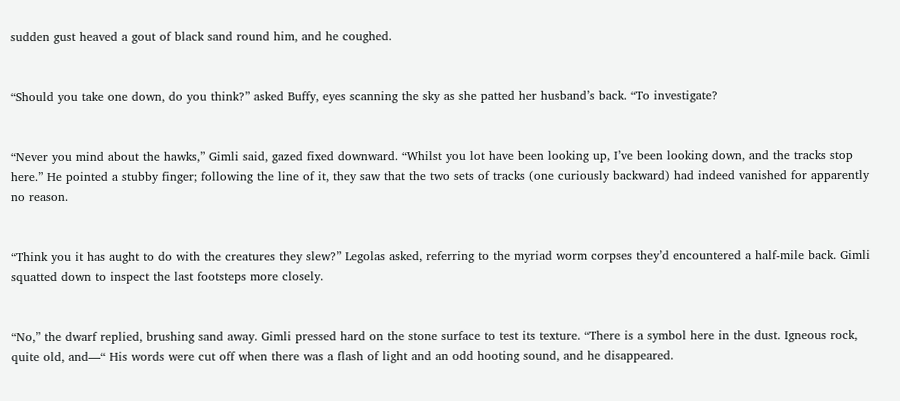sudden gust heaved a gout of black sand round him, and he coughed.


“Should you take one down, do you think?” asked Buffy, eyes scanning the sky as she patted her husband’s back. “To investigate?


“Never you mind about the hawks,” Gimli said, gazed fixed downward. “Whilst you lot have been looking up, I’ve been looking down, and the tracks stop here.” He pointed a stubby finger; following the line of it, they saw that the two sets of tracks (one curiously backward) had indeed vanished for apparently no reason.


“Think you it has aught to do with the creatures they slew?” Legolas asked, referring to the myriad worm corpses they’d encountered a half-mile back. Gimli squatted down to inspect the last footsteps more closely.


“No,” the dwarf replied, brushing sand away. Gimli pressed hard on the stone surface to test its texture. “There is a symbol here in the dust. Igneous rock, quite old, and—“ His words were cut off when there was a flash of light and an odd hooting sound, and he disappeared.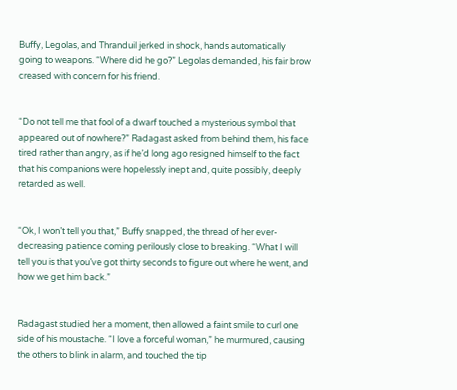Buffy, Legolas, and Thranduil jerked in shock, hands automatically going to weapons. “Where did he go?” Legolas demanded, his fair brow creased with concern for his friend.


“Do not tell me that fool of a dwarf touched a mysterious symbol that appeared out of nowhere?” Radagast asked from behind them, his face tired rather than angry, as if he’d long ago resigned himself to the fact that his companions were hopelessly inept and, quite possibly, deeply retarded as well.


“Ok, I won’t tell you that,” Buffy snapped, the thread of her ever-decreasing patience coming perilously close to breaking. “What I will tell you is that you’ve got thirty seconds to figure out where he went, and how we get him back.”


Radagast studied her a moment, then allowed a faint smile to curl one side of his moustache. “I love a forceful woman,” he murmured, causing the others to blink in alarm, and touched the tip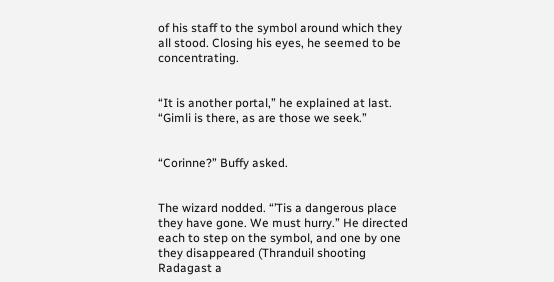of his staff to the symbol around which they all stood. Closing his eyes, he seemed to be concentrating.


“It is another portal,” he explained at last. “Gimli is there, as are those we seek.”


“Corinne?” Buffy asked.


The wizard nodded. “’Tis a dangerous place they have gone. We must hurry.” He directed each to step on the symbol, and one by one they disappeared (Thranduil shooting Radagast a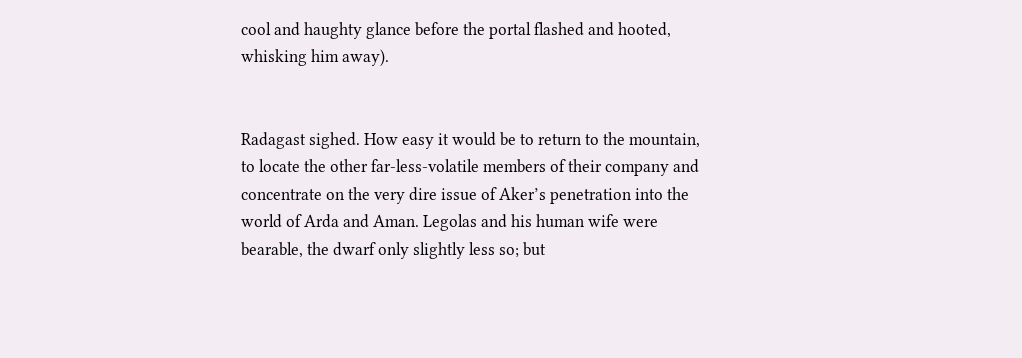cool and haughty glance before the portal flashed and hooted, whisking him away).


Radagast sighed. How easy it would be to return to the mountain, to locate the other far-less-volatile members of their company and concentrate on the very dire issue of Aker’s penetration into the world of Arda and Aman. Legolas and his human wife were bearable, the dwarf only slightly less so; but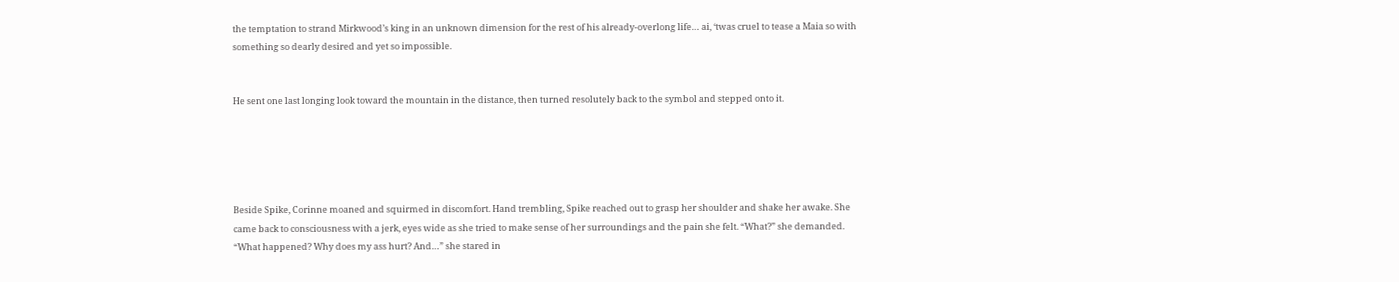the temptation to strand Mirkwood’s king in an unknown dimension for the rest of his already-overlong life… ai, ‘twas cruel to tease a Maia so with something so dearly desired and yet so impossible.


He sent one last longing look toward the mountain in the distance, then turned resolutely back to the symbol and stepped onto it.





Beside Spike, Corinne moaned and squirmed in discomfort. Hand trembling, Spike reached out to grasp her shoulder and shake her awake. She came back to consciousness with a jerk, eyes wide as she tried to make sense of her surroundings and the pain she felt. “What?” she demanded. “What happened? Why does my ass hurt? And…” she stared in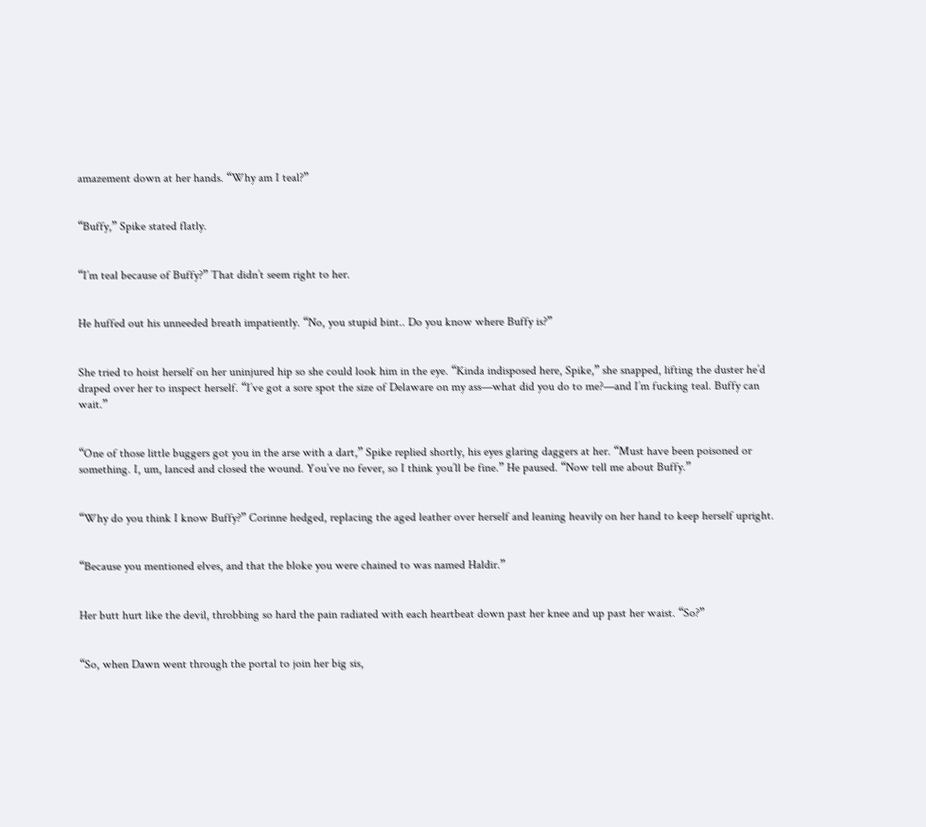amazement down at her hands. “Why am I teal?”


“Buffy,” Spike stated flatly.


“I’m teal because of Buffy?” That didn’t seem right to her.


He huffed out his unneeded breath impatiently. “No, you stupid bint.. Do you know where Buffy is?”


She tried to hoist herself on her uninjured hip so she could look him in the eye. “Kinda indisposed here, Spike,” she snapped, lifting the duster he’d draped over her to inspect herself. “I’ve got a sore spot the size of Delaware on my ass—what did you do to me?—and I’m fucking teal. Buffy can wait.”


“One of those little buggers got you in the arse with a dart,” Spike replied shortly, his eyes glaring daggers at her. “Must have been poisoned or something. I, um, lanced and closed the wound. You’ve no fever, so I think you’ll be fine.” He paused. “Now tell me about Buffy.”


“Why do you think I know Buffy?” Corinne hedged, replacing the aged leather over herself and leaning heavily on her hand to keep herself upright.


“Because you mentioned elves, and that the bloke you were chained to was named Haldir.”


Her butt hurt like the devil, throbbing so hard the pain radiated with each heartbeat down past her knee and up past her waist. “So?”


“So, when Dawn went through the portal to join her big sis,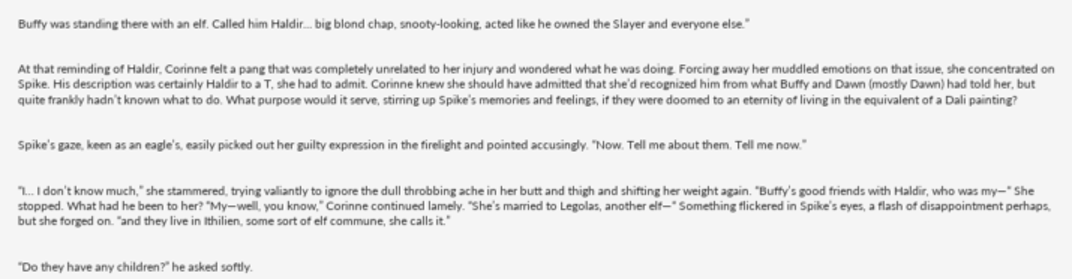Buffy was standing there with an elf. Called him Haldir… big blond chap, snooty-looking, acted like he owned the Slayer and everyone else.”


At that reminding of Haldir, Corinne felt a pang that was completely unrelated to her injury and wondered what he was doing. Forcing away her muddled emotions on that issue, she concentrated on Spike. His description was certainly Haldir to a T, she had to admit. Corinne knew she should have admitted that she’d recognized him from what Buffy and Dawn (mostly Dawn) had told her, but quite frankly hadn’t known what to do. What purpose would it serve, stirring up Spike’s memories and feelings, if they were doomed to an eternity of living in the equivalent of a Dali painting?


Spike’s gaze, keen as an eagle’s, easily picked out her guilty expression in the firelight and pointed accusingly. “Now. Tell me about them. Tell me now.”


“I… I don’t know much,” she stammered, trying valiantly to ignore the dull throbbing ache in her butt and thigh and shifting her weight again. “Buffy’s good friends with Haldir, who was my—“ She stopped. What had he been to her? “My—well, you know,” Corinne continued lamely. “She’s married to Legolas, another elf—“ Something flickered in Spike’s eyes, a flash of disappointment perhaps, but she forged on. “and they live in Ithilien, some sort of elf commune, she calls it.”


“Do they have any children?” he asked softly.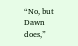“No, but Dawn does,”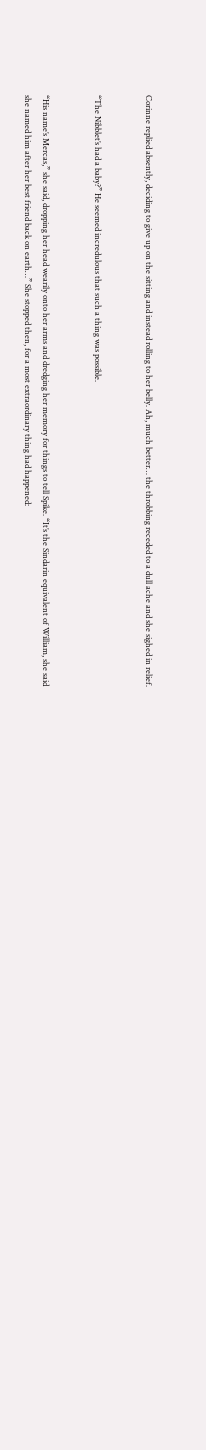Corinne replied absently, deciding to give up on the sitting and instead rolling to her belly. Ah, much better… the throbbing receded to a dull ache and she sighed in relief.


“The Nibblet’s had a baby?” He seemed incredulous that such a thing was possible.


“His name’s Mercas,” she said, dropping her head wearily onto her arms and dredging her memory for things to tell Spike. “It’s the Sindarin equivalent of William, she said she named him after her best friend back on earth…” She stopped then, for a most extraordinary thing had happened: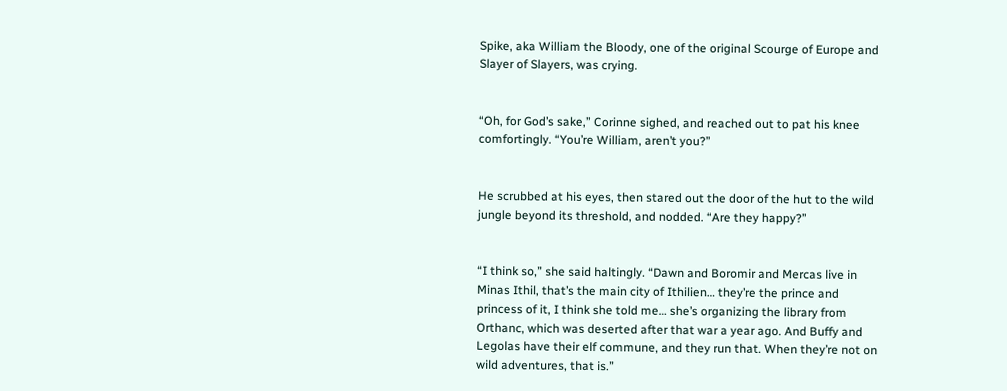Spike, aka William the Bloody, one of the original Scourge of Europe and Slayer of Slayers, was crying.


“Oh, for God’s sake,” Corinne sighed, and reached out to pat his knee comfortingly. “You’re William, aren’t you?”


He scrubbed at his eyes, then stared out the door of the hut to the wild jungle beyond its threshold, and nodded. “Are they happy?”


“I think so,” she said haltingly. “Dawn and Boromir and Mercas live in Minas Ithil, that’s the main city of Ithilien… they’re the prince and princess of it, I think she told me… she’s organizing the library from Orthanc, which was deserted after that war a year ago. And Buffy and Legolas have their elf commune, and they run that. When they’re not on wild adventures, that is.”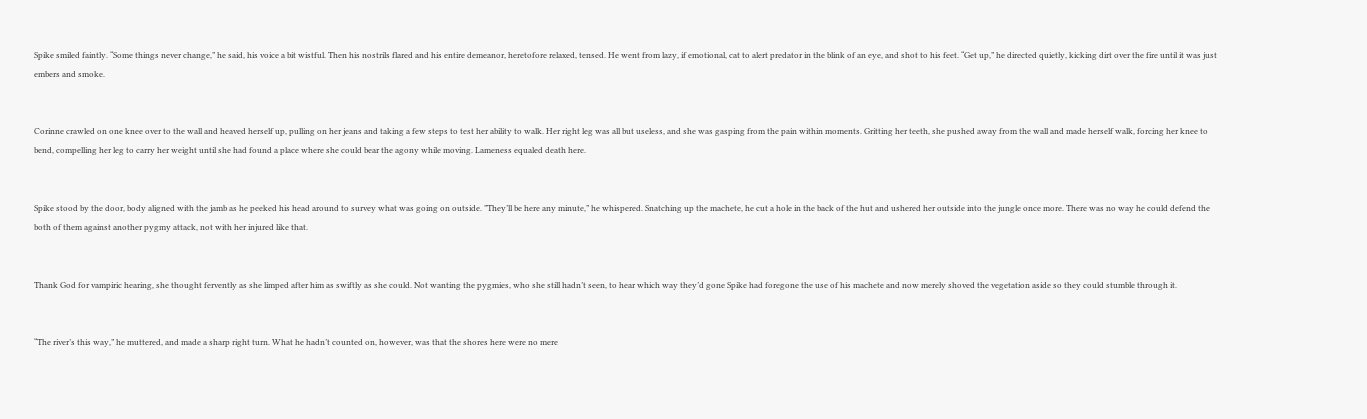Spike smiled faintly. “Some things never change,” he said, his voice a bit wistful. Then his nostrils flared and his entire demeanor, heretofore relaxed, tensed. He went from lazy, if emotional, cat to alert predator in the blink of an eye, and shot to his feet. “Get up,” he directed quietly, kicking dirt over the fire until it was just embers and smoke.


Corinne crawled on one knee over to the wall and heaved herself up, pulling on her jeans and taking a few steps to test her ability to walk. Her right leg was all but useless, and she was gasping from the pain within moments. Gritting her teeth, she pushed away from the wall and made herself walk, forcing her knee to bend, compelling her leg to carry her weight until she had found a place where she could bear the agony while moving. Lameness equaled death here.


Spike stood by the door, body aligned with the jamb as he peeked his head around to survey what was going on outside. ”They’ll be here any minute,” he whispered. Snatching up the machete, he cut a hole in the back of the hut and ushered her outside into the jungle once more. There was no way he could defend the both of them against another pygmy attack, not with her injured like that.


Thank God for vampiric hearing, she thought fervently as she limped after him as swiftly as she could. Not wanting the pygmies, who she still hadn’t seen, to hear which way they’d gone Spike had foregone the use of his machete and now merely shoved the vegetation aside so they could stumble through it.


“The river’s this way,” he muttered, and made a sharp right turn. What he hadn’t counted on, however, was that the shores here were no mere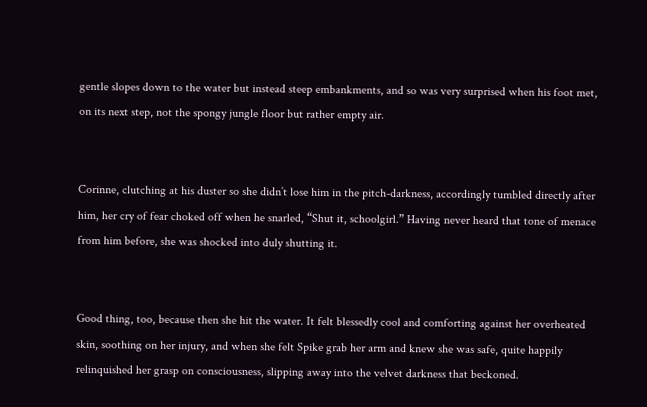gentle slopes down to the water but instead steep embankments, and so was very surprised when his foot met, on its next step, not the spongy jungle floor but rather empty air.


Corinne, clutching at his duster so she didn’t lose him in the pitch-darkness, accordingly tumbled directly after him, her cry of fear choked off when he snarled, “Shut it, schoolgirl.” Having never heard that tone of menace from him before, she was shocked into duly shutting it.


Good thing, too, because then she hit the water. It felt blessedly cool and comforting against her overheated skin, soothing on her injury, and when she felt Spike grab her arm and knew she was safe, quite happily relinquished her grasp on consciousness, slipping away into the velvet darkness that beckoned.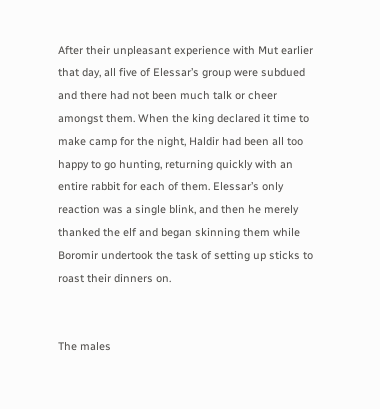After their unpleasant experience with Mut earlier that day, all five of Elessar’s group were subdued and there had not been much talk or cheer amongst them. When the king declared it time to make camp for the night, Haldir had been all too happy to go hunting, returning quickly with an entire rabbit for each of them. Elessar’s only reaction was a single blink, and then he merely thanked the elf and began skinning them while Boromir undertook the task of setting up sticks to roast their dinners on.


The males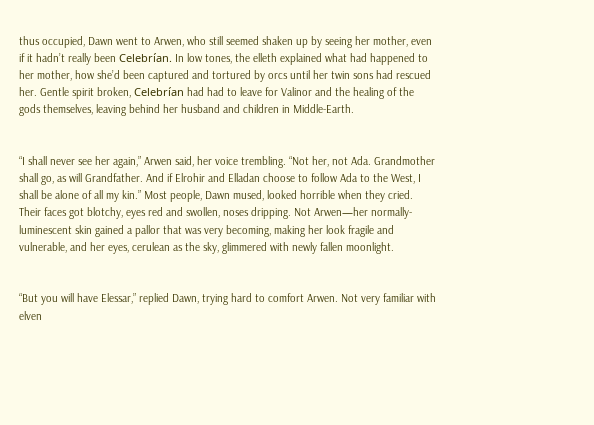thus occupied, Dawn went to Arwen, who still seemed shaken up by seeing her mother, even if it hadn’t really been Celebrían. In low tones, the elleth explained what had happened to her mother, how she’d been captured and tortured by orcs until her twin sons had rescued her. Gentle spirit broken, Celebrían had had to leave for Valinor and the healing of the gods themselves, leaving behind her husband and children in Middle-Earth.


“I shall never see her again,” Arwen said, her voice trembling. “Not her, not Ada. Grandmother shall go, as will Grandfather. And if Elrohir and Elladan choose to follow Ada to the West, I shall be alone of all my kin.” Most people, Dawn mused, looked horrible when they cried. Their faces got blotchy, eyes red and swollen, noses dripping. Not Arwen—her normally-luminescent skin gained a pallor that was very becoming, making her look fragile and vulnerable, and her eyes, cerulean as the sky, glimmered with newly fallen moonlight.


“But you will have Elessar,” replied Dawn, trying hard to comfort Arwen. Not very familiar with elven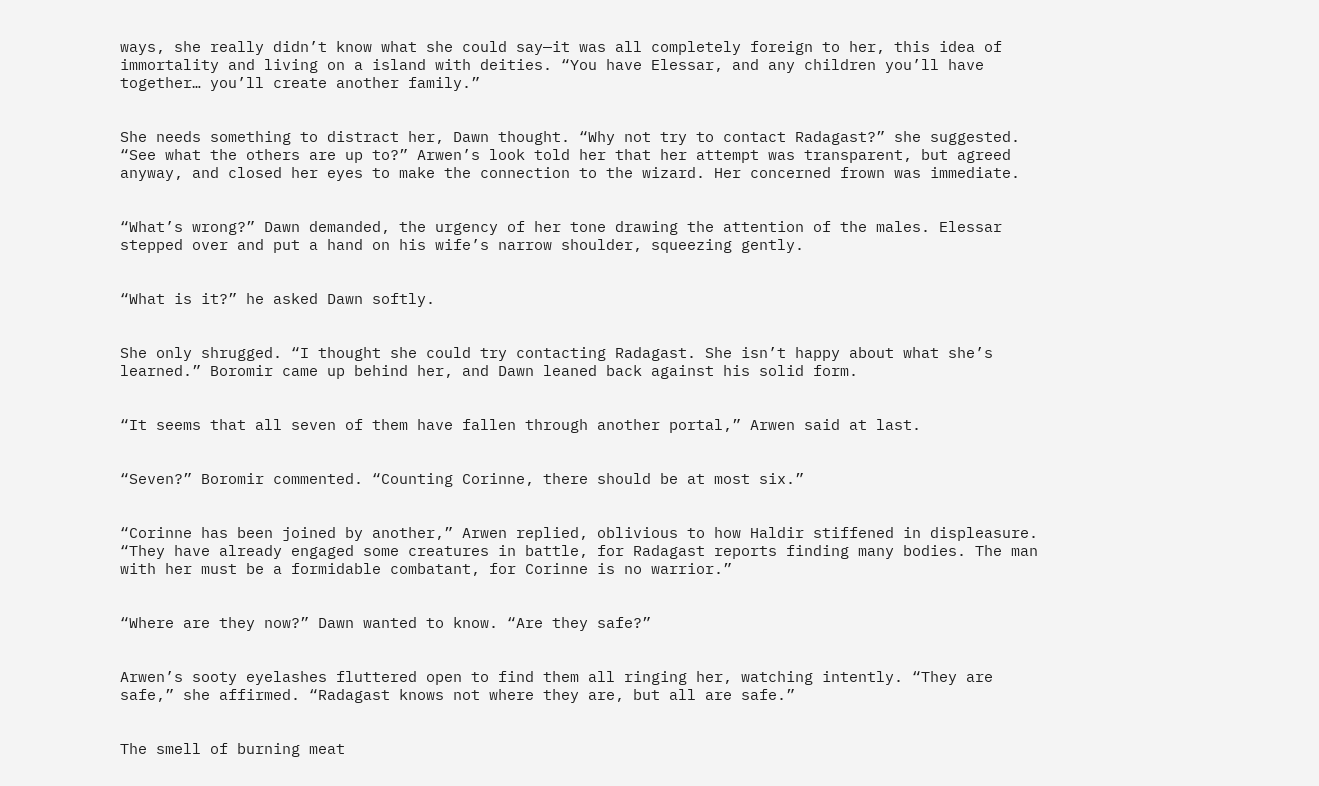ways, she really didn’t know what she could say—it was all completely foreign to her, this idea of immortality and living on a island with deities. “You have Elessar, and any children you’ll have together… you’ll create another family.”


She needs something to distract her, Dawn thought. “Why not try to contact Radagast?” she suggested. “See what the others are up to?” Arwen’s look told her that her attempt was transparent, but agreed anyway, and closed her eyes to make the connection to the wizard. Her concerned frown was immediate.


“What’s wrong?” Dawn demanded, the urgency of her tone drawing the attention of the males. Elessar stepped over and put a hand on his wife’s narrow shoulder, squeezing gently.


“What is it?” he asked Dawn softly.


She only shrugged. “I thought she could try contacting Radagast. She isn’t happy about what she’s learned.” Boromir came up behind her, and Dawn leaned back against his solid form.


“It seems that all seven of them have fallen through another portal,” Arwen said at last.


“Seven?” Boromir commented. “Counting Corinne, there should be at most six.”


“Corinne has been joined by another,” Arwen replied, oblivious to how Haldir stiffened in displeasure. “They have already engaged some creatures in battle, for Radagast reports finding many bodies. The man with her must be a formidable combatant, for Corinne is no warrior.”


“Where are they now?” Dawn wanted to know. “Are they safe?”


Arwen’s sooty eyelashes fluttered open to find them all ringing her, watching intently. “They are safe,” she affirmed. “Radagast knows not where they are, but all are safe.”


The smell of burning meat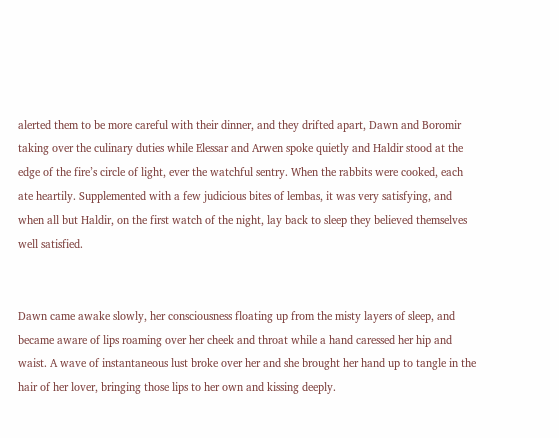alerted them to be more careful with their dinner, and they drifted apart, Dawn and Boromir taking over the culinary duties while Elessar and Arwen spoke quietly and Haldir stood at the edge of the fire’s circle of light, ever the watchful sentry. When the rabbits were cooked, each ate heartily. Supplemented with a few judicious bites of lembas, it was very satisfying, and when all but Haldir, on the first watch of the night, lay back to sleep they believed themselves well satisfied.


Dawn came awake slowly, her consciousness floating up from the misty layers of sleep, and became aware of lips roaming over her cheek and throat while a hand caressed her hip and waist. A wave of instantaneous lust broke over her and she brought her hand up to tangle in the hair of her lover, bringing those lips to her own and kissing deeply.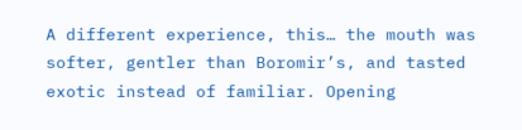A different experience, this… the mouth was softer, gentler than Boromir’s, and tasted exotic instead of familiar. Opening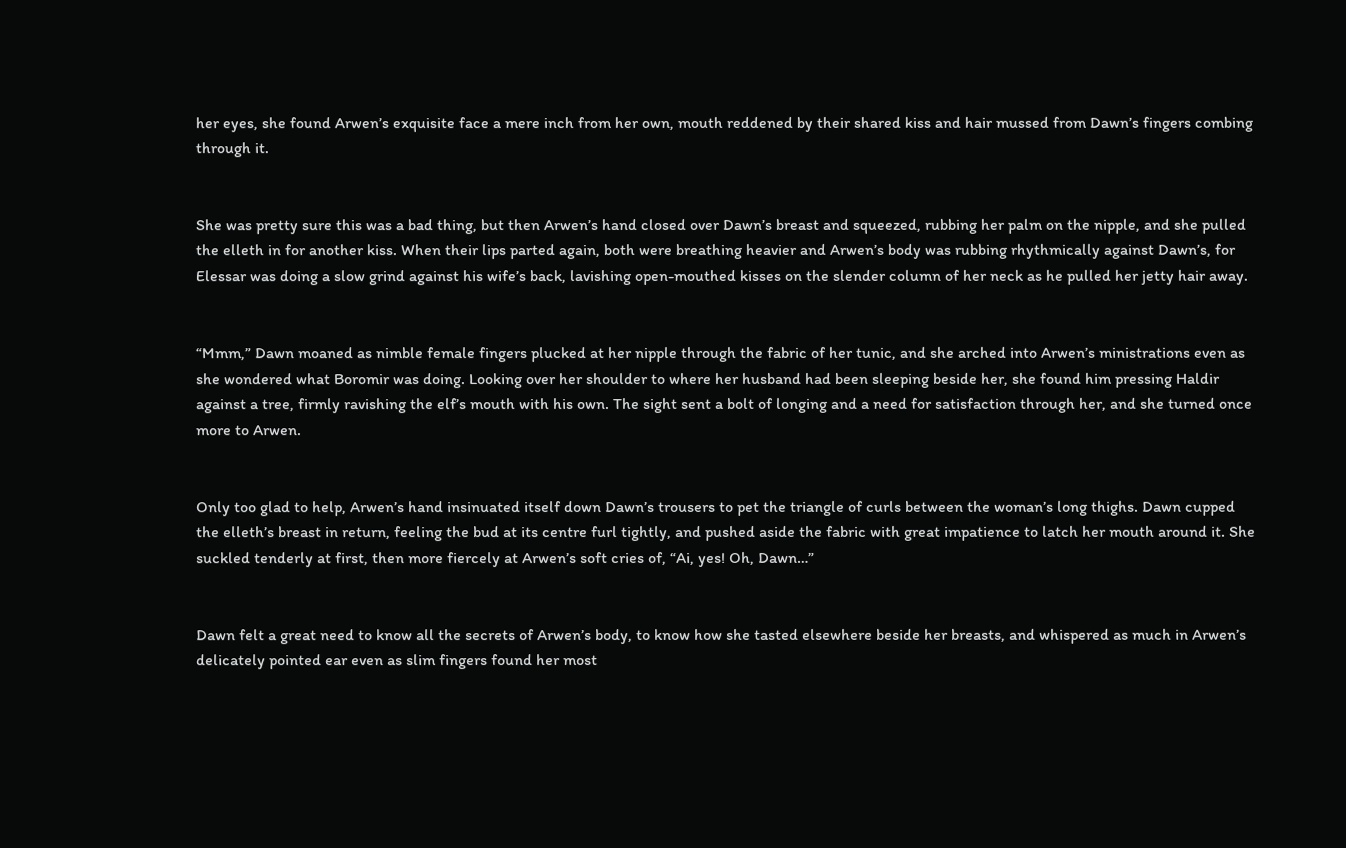her eyes, she found Arwen’s exquisite face a mere inch from her own, mouth reddened by their shared kiss and hair mussed from Dawn’s fingers combing through it.


She was pretty sure this was a bad thing, but then Arwen’s hand closed over Dawn’s breast and squeezed, rubbing her palm on the nipple, and she pulled the elleth in for another kiss. When their lips parted again, both were breathing heavier and Arwen’s body was rubbing rhythmically against Dawn’s, for Elessar was doing a slow grind against his wife’s back, lavishing open-mouthed kisses on the slender column of her neck as he pulled her jetty hair away.


“Mmm,” Dawn moaned as nimble female fingers plucked at her nipple through the fabric of her tunic, and she arched into Arwen’s ministrations even as she wondered what Boromir was doing. Looking over her shoulder to where her husband had been sleeping beside her, she found him pressing Haldir against a tree, firmly ravishing the elf’s mouth with his own. The sight sent a bolt of longing and a need for satisfaction through her, and she turned once more to Arwen.


Only too glad to help, Arwen’s hand insinuated itself down Dawn’s trousers to pet the triangle of curls between the woman’s long thighs. Dawn cupped the elleth’s breast in return, feeling the bud at its centre furl tightly, and pushed aside the fabric with great impatience to latch her mouth around it. She suckled tenderly at first, then more fiercely at Arwen’s soft cries of, “Ai, yes! Oh, Dawn…”


Dawn felt a great need to know all the secrets of Arwen’s body, to know how she tasted elsewhere beside her breasts, and whispered as much in Arwen’s delicately pointed ear even as slim fingers found her most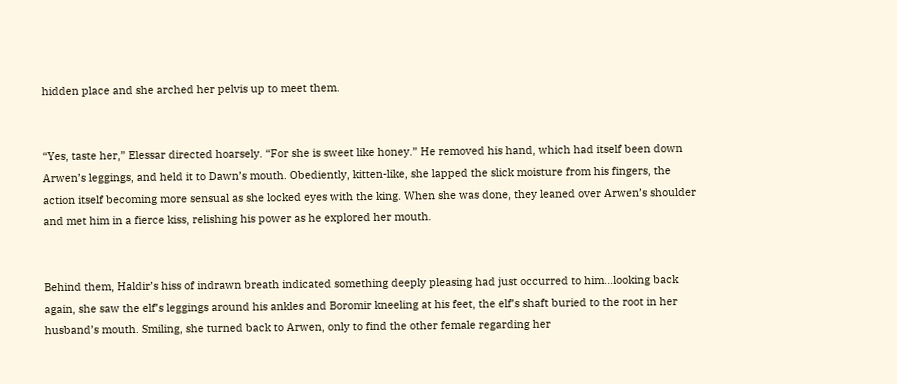hidden place and she arched her pelvis up to meet them.


“Yes, taste her,” Elessar directed hoarsely. “For she is sweet like honey.” He removed his hand, which had itself been down Arwen’s leggings, and held it to Dawn’s mouth. Obediently, kitten-like, she lapped the slick moisture from his fingers, the action itself becoming more sensual as she locked eyes with the king. When she was done, they leaned over Arwen’s shoulder and met him in a fierce kiss, relishing his power as he explored her mouth.


Behind them, Haldir’s hiss of indrawn breath indicated something deeply pleasing had just occurred to him…looking back again, she saw the elf’s leggings around his ankles and Boromir kneeling at his feet, the elf’s shaft buried to the root in her husband’s mouth. Smiling, she turned back to Arwen, only to find the other female regarding her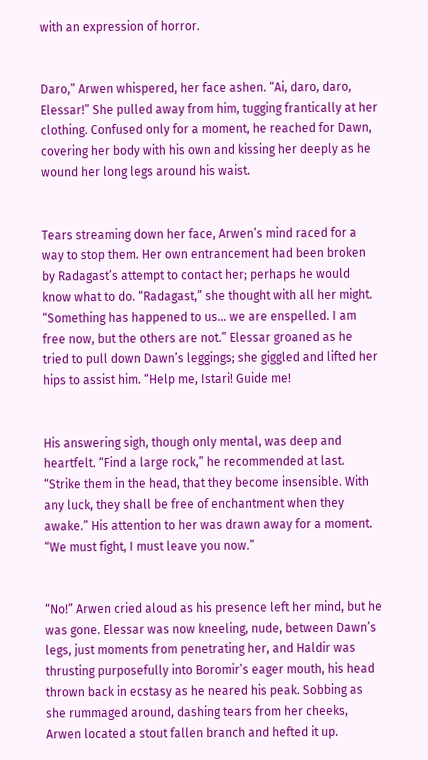with an expression of horror.


Daro,” Arwen whispered, her face ashen. “Ai, daro, daro, Elessar!” She pulled away from him, tugging frantically at her clothing. Confused only for a moment, he reached for Dawn, covering her body with his own and kissing her deeply as he wound her long legs around his waist.


Tears streaming down her face, Arwen’s mind raced for a way to stop them. Her own entrancement had been broken by Radagast’s attempt to contact her; perhaps he would know what to do. “Radagast,” she thought with all her might. “Something has happened to us… we are enspelled. I am free now, but the others are not.” Elessar groaned as he tried to pull down Dawn’s leggings; she giggled and lifted her hips to assist him. “Help me, Istari! Guide me!


His answering sigh, though only mental, was deep and heartfelt. “Find a large rock,” he recommended at last. “Strike them in the head, that they become insensible. With any luck, they shall be free of enchantment when they awake.” His attention to her was drawn away for a moment. “We must fight, I must leave you now.”


“No!” Arwen cried aloud as his presence left her mind, but he was gone. Elessar was now kneeling, nude, between Dawn’s legs, just moments from penetrating her, and Haldir was thrusting purposefully into Boromir’s eager mouth, his head thrown back in ecstasy as he neared his peak. Sobbing as she rummaged around, dashing tears from her cheeks, Arwen located a stout fallen branch and hefted it up.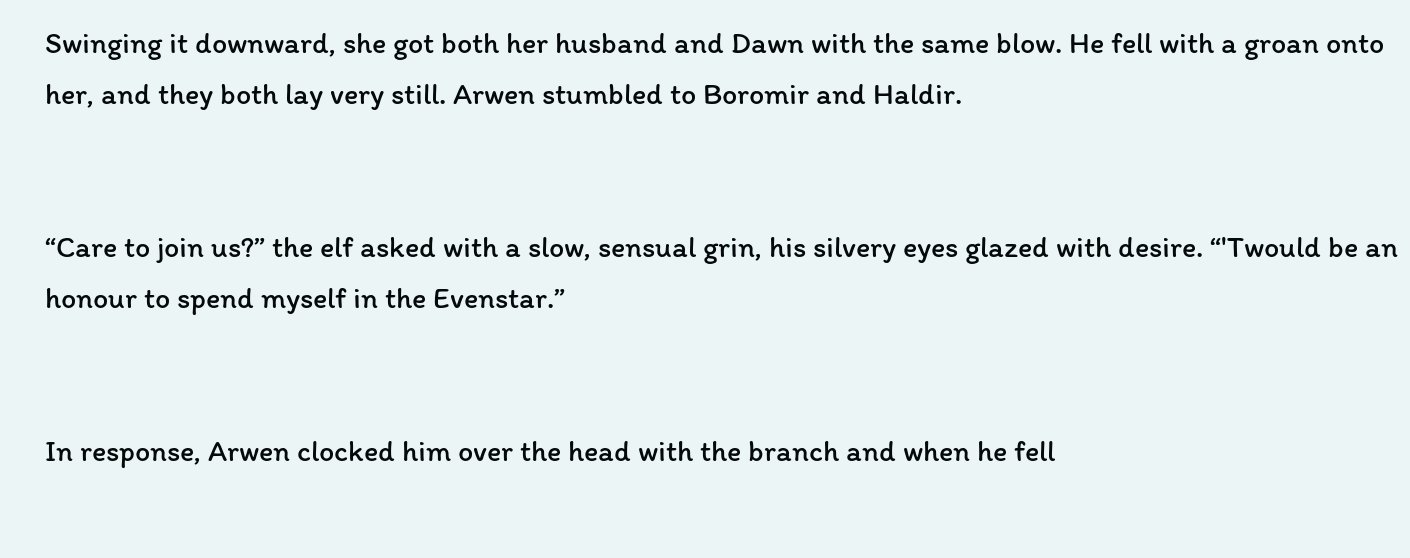Swinging it downward, she got both her husband and Dawn with the same blow. He fell with a groan onto her, and they both lay very still. Arwen stumbled to Boromir and Haldir.


“Care to join us?” the elf asked with a slow, sensual grin, his silvery eyes glazed with desire. “'Twould be an honour to spend myself in the Evenstar.”


In response, Arwen clocked him over the head with the branch and when he fell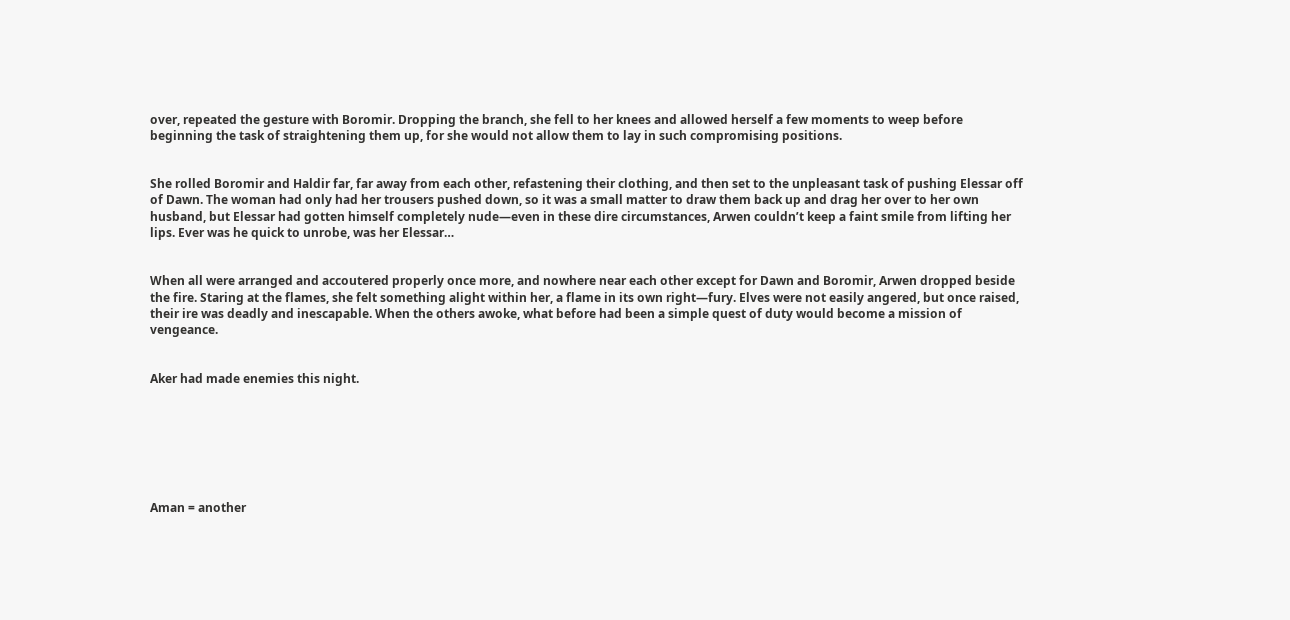over, repeated the gesture with Boromir. Dropping the branch, she fell to her knees and allowed herself a few moments to weep before beginning the task of straightening them up, for she would not allow them to lay in such compromising positions.


She rolled Boromir and Haldir far, far away from each other, refastening their clothing, and then set to the unpleasant task of pushing Elessar off of Dawn. The woman had only had her trousers pushed down, so it was a small matter to draw them back up and drag her over to her own husband, but Elessar had gotten himself completely nude—even in these dire circumstances, Arwen couldn’t keep a faint smile from lifting her lips. Ever was he quick to unrobe, was her Elessar…


When all were arranged and accoutered properly once more, and nowhere near each other except for Dawn and Boromir, Arwen dropped beside the fire. Staring at the flames, she felt something alight within her, a flame in its own right—fury. Elves were not easily angered, but once raised, their ire was deadly and inescapable. When the others awoke, what before had been a simple quest of duty would become a mission of vengeance.


Aker had made enemies this night.







Aman = another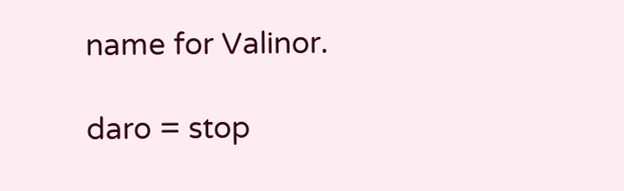name for Valinor.

daro = stop